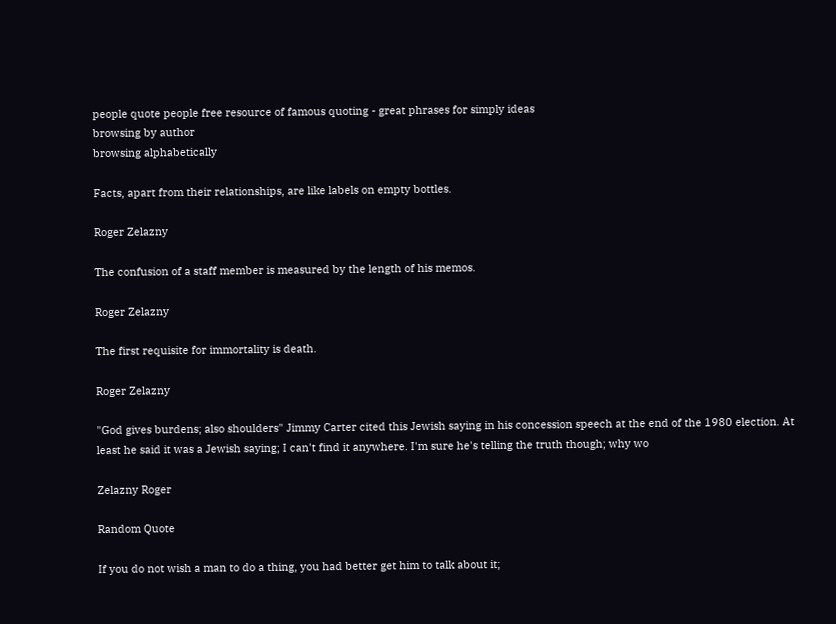people quote people free resource of famous quoting - great phrases for simply ideas
browsing by author
browsing alphabetically

Facts, apart from their relationships, are like labels on empty bottles.

Roger Zelazny

The confusion of a staff member is measured by the length of his memos.

Roger Zelazny

The first requisite for immortality is death.

Roger Zelazny

"God gives burdens; also shoulders" Jimmy Carter cited this Jewish saying in his concession speech at the end of the 1980 election. At least he said it was a Jewish saying; I can't find it anywhere. I'm sure he's telling the truth though; why wo

Zelazny Roger

Random Quote

If you do not wish a man to do a thing, you had better get him to talk about it;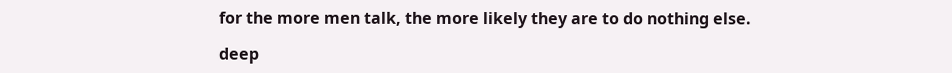for the more men talk, the more likely they are to do nothing else.

deep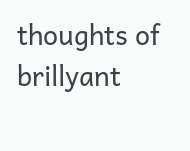thoughts of brillyant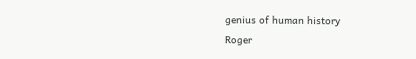genius of human history
Roger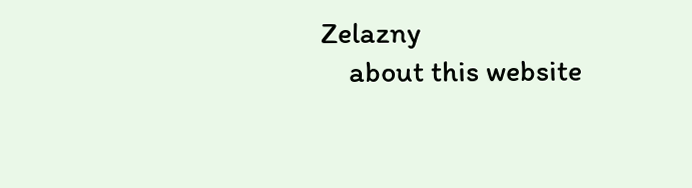Zelazny
    about this website